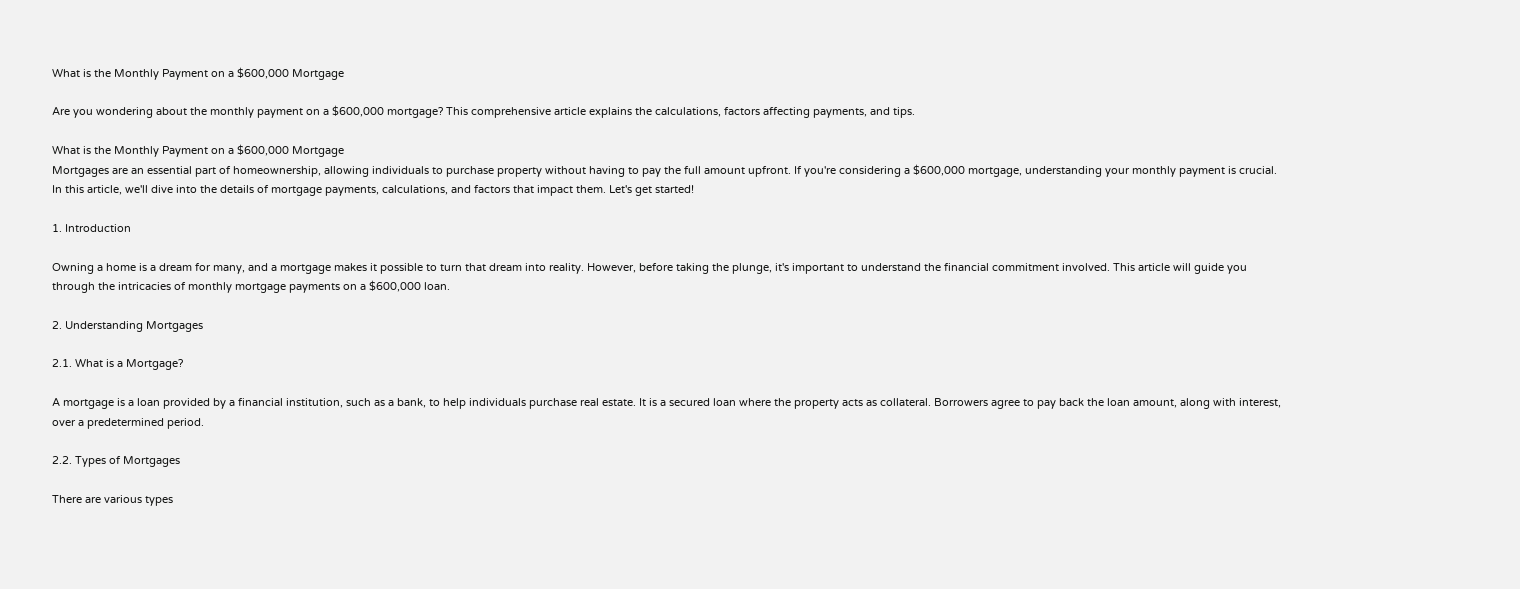What is the Monthly Payment on a $600,000 Mortgage

Are you wondering about the monthly payment on a $600,000 mortgage? This comprehensive article explains the calculations, factors affecting payments, and tips.

What is the Monthly Payment on a $600,000 Mortgage
Mortgages are an essential part of homeownership, allowing individuals to purchase property without having to pay the full amount upfront. If you're considering a $600,000 mortgage, understanding your monthly payment is crucial. In this article, we'll dive into the details of mortgage payments, calculations, and factors that impact them. Let's get started!

1. Introduction

Owning a home is a dream for many, and a mortgage makes it possible to turn that dream into reality. However, before taking the plunge, it's important to understand the financial commitment involved. This article will guide you through the intricacies of monthly mortgage payments on a $600,000 loan.

2. Understanding Mortgages

2.1. What is a Mortgage?

A mortgage is a loan provided by a financial institution, such as a bank, to help individuals purchase real estate. It is a secured loan where the property acts as collateral. Borrowers agree to pay back the loan amount, along with interest, over a predetermined period.

2.2. Types of Mortgages

There are various types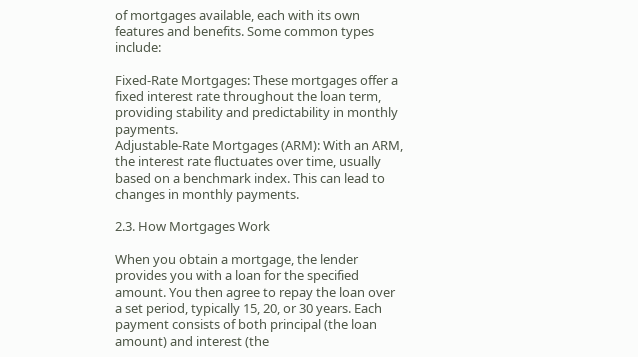of mortgages available, each with its own features and benefits. Some common types include:

Fixed-Rate Mortgages: These mortgages offer a fixed interest rate throughout the loan term, providing stability and predictability in monthly payments.
Adjustable-Rate Mortgages (ARM): With an ARM, the interest rate fluctuates over time, usually based on a benchmark index. This can lead to changes in monthly payments.

2.3. How Mortgages Work

When you obtain a mortgage, the lender provides you with a loan for the specified amount. You then agree to repay the loan over a set period, typically 15, 20, or 30 years. Each payment consists of both principal (the loan amount) and interest (the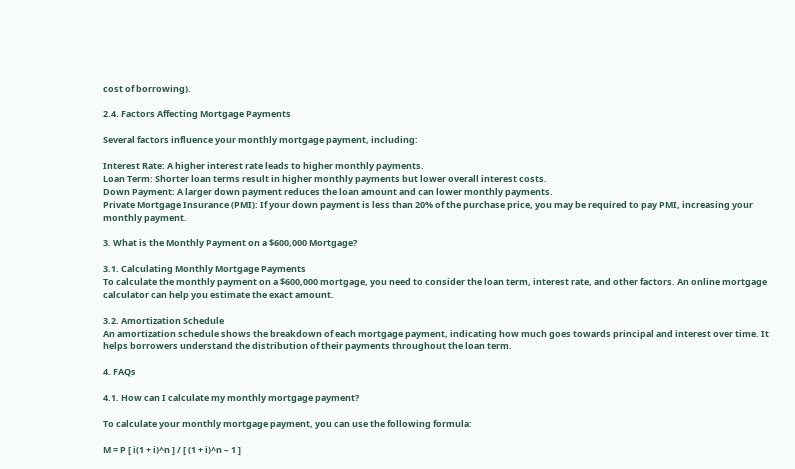cost of borrowing).

2.4. Factors Affecting Mortgage Payments

Several factors influence your monthly mortgage payment, including:

Interest Rate: A higher interest rate leads to higher monthly payments.
Loan Term: Shorter loan terms result in higher monthly payments but lower overall interest costs.
Down Payment: A larger down payment reduces the loan amount and can lower monthly payments.
Private Mortgage Insurance (PMI): If your down payment is less than 20% of the purchase price, you may be required to pay PMI, increasing your monthly payment.

3. What is the Monthly Payment on a $600,000 Mortgage?

3.1. Calculating Monthly Mortgage Payments
To calculate the monthly payment on a $600,000 mortgage, you need to consider the loan term, interest rate, and other factors. An online mortgage calculator can help you estimate the exact amount.

3.2. Amortization Schedule
An amortization schedule shows the breakdown of each mortgage payment, indicating how much goes towards principal and interest over time. It helps borrowers understand the distribution of their payments throughout the loan term.

4. FAQs

4.1. How can I calculate my monthly mortgage payment?

To calculate your monthly mortgage payment, you can use the following formula:

M = P [ i(1 + i)^n ] / [ (1 + i)^n – 1 ]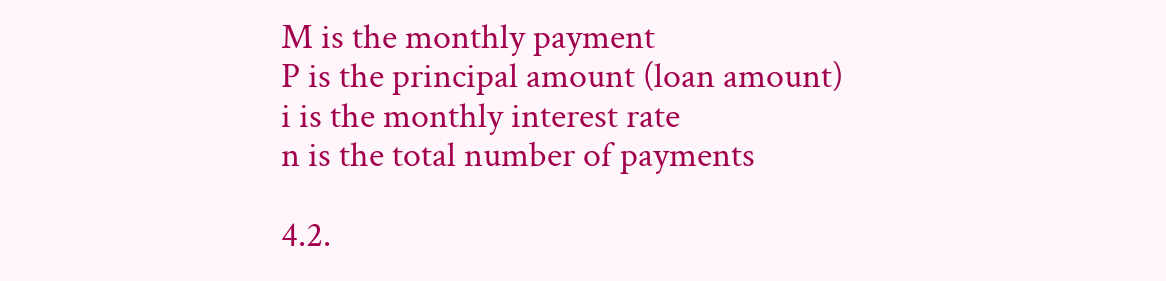M is the monthly payment
P is the principal amount (loan amount)
i is the monthly interest rate
n is the total number of payments

4.2.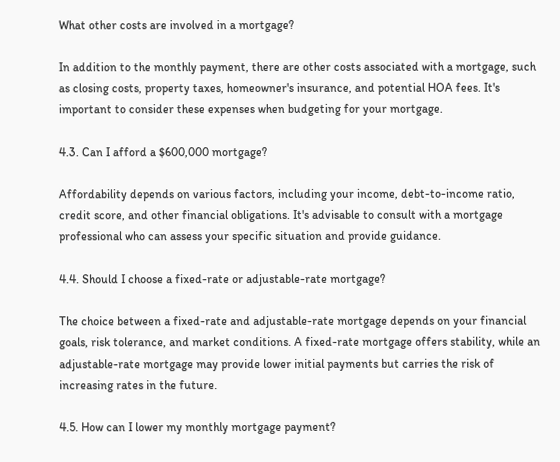What other costs are involved in a mortgage?

In addition to the monthly payment, there are other costs associated with a mortgage, such as closing costs, property taxes, homeowner's insurance, and potential HOA fees. It's important to consider these expenses when budgeting for your mortgage.

4.3. Can I afford a $600,000 mortgage?

Affordability depends on various factors, including your income, debt-to-income ratio, credit score, and other financial obligations. It's advisable to consult with a mortgage professional who can assess your specific situation and provide guidance.

4.4. Should I choose a fixed-rate or adjustable-rate mortgage?

The choice between a fixed-rate and adjustable-rate mortgage depends on your financial goals, risk tolerance, and market conditions. A fixed-rate mortgage offers stability, while an adjustable-rate mortgage may provide lower initial payments but carries the risk of increasing rates in the future.

4.5. How can I lower my monthly mortgage payment?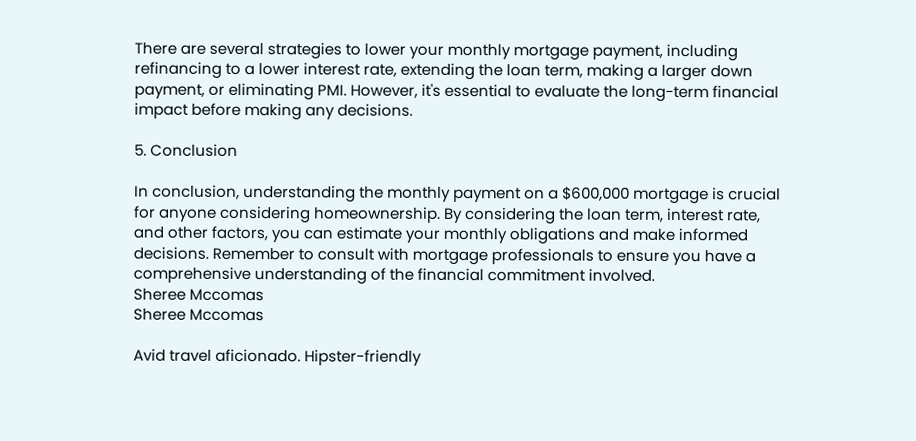There are several strategies to lower your monthly mortgage payment, including refinancing to a lower interest rate, extending the loan term, making a larger down payment, or eliminating PMI. However, it's essential to evaluate the long-term financial impact before making any decisions.

5. Conclusion

In conclusion, understanding the monthly payment on a $600,000 mortgage is crucial for anyone considering homeownership. By considering the loan term, interest rate, and other factors, you can estimate your monthly obligations and make informed decisions. Remember to consult with mortgage professionals to ensure you have a comprehensive understanding of the financial commitment involved.
Sheree Mccomas
Sheree Mccomas

Avid travel aficionado. Hipster-friendly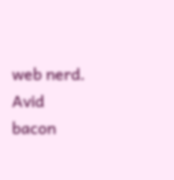web nerd. Avid bacon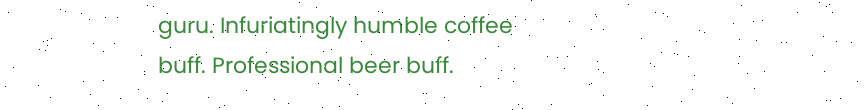guru. Infuriatingly humble coffee buff. Professional beer buff.